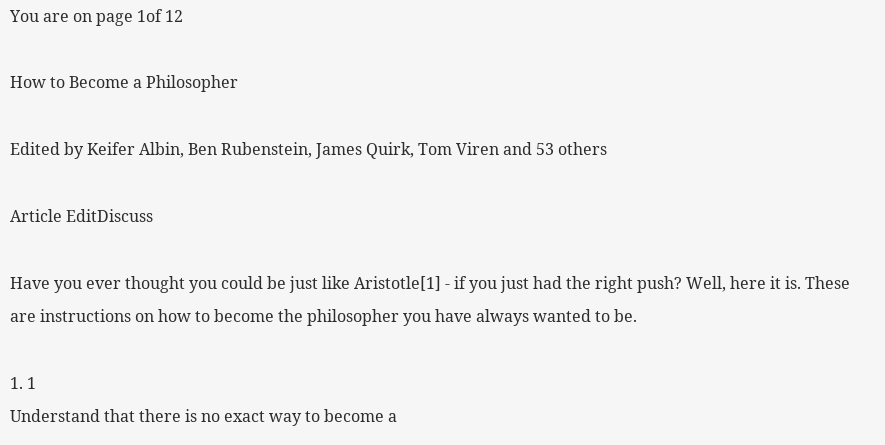You are on page 1of 12

How to Become a Philosopher

Edited by Keifer Albin, Ben Rubenstein, James Quirk, Tom Viren and 53 others

Article EditDiscuss

Have you ever thought you could be just like Aristotle[1] - if you just had the right push? Well, here it is. These are instructions on how to become the philosopher you have always wanted to be.

1. 1
Understand that there is no exact way to become a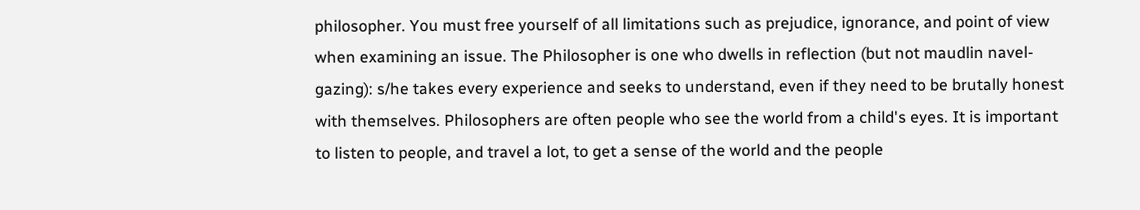philosopher. You must free yourself of all limitations such as prejudice, ignorance, and point of view when examining an issue. The Philosopher is one who dwells in reflection (but not maudlin navel-gazing): s/he takes every experience and seeks to understand, even if they need to be brutally honest with themselves. Philosophers are often people who see the world from a child's eyes. It is important to listen to people, and travel a lot, to get a sense of the world and the people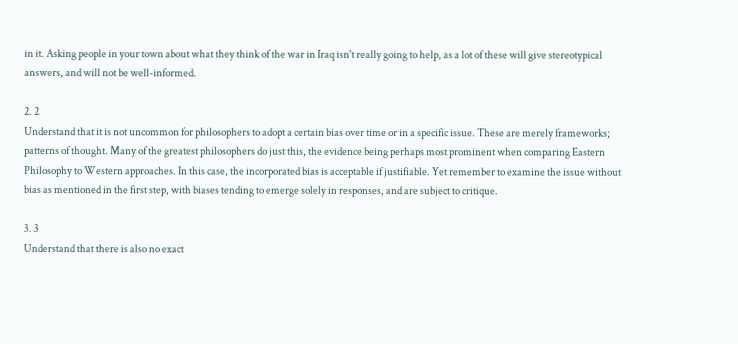in it. Asking people in your town about what they think of the war in Iraq isn't really going to help, as a lot of these will give stereotypical answers, and will not be well-informed.

2. 2
Understand that it is not uncommon for philosophers to adopt a certain bias over time or in a specific issue. These are merely frameworks; patterns of thought. Many of the greatest philosophers do just this, the evidence being perhaps most prominent when comparing Eastern Philosophy to Western approaches. In this case, the incorporated bias is acceptable if justifiable. Yet remember to examine the issue without bias as mentioned in the first step, with biases tending to emerge solely in responses, and are subject to critique.

3. 3
Understand that there is also no exact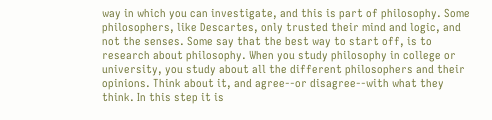way in which you can investigate, and this is part of philosophy. Some philosophers, like Descartes, only trusted their mind and logic, and not the senses. Some say that the best way to start off, is to research about philosophy. When you study philosophy in college or university, you study about all the different philosophers and their opinions. Think about it, and agree--or disagree--with what they think. In this step it is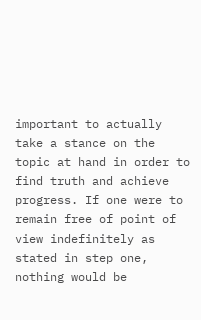important to actually take a stance on the topic at hand in order to find truth and achieve progress. If one were to remain free of point of view indefinitely as stated in step one, nothing would be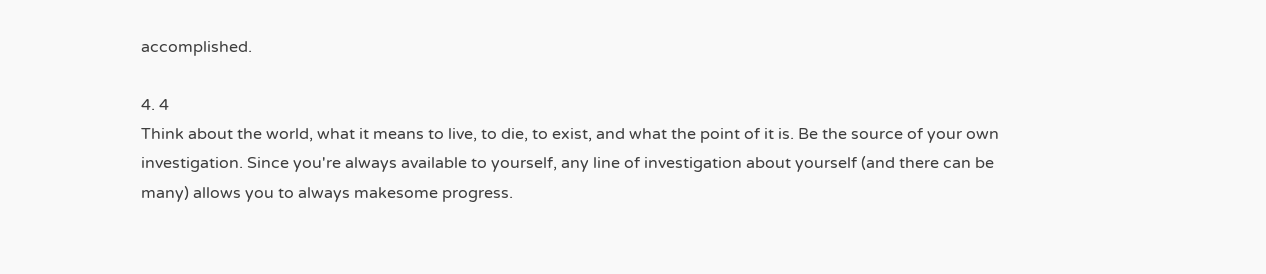accomplished.

4. 4
Think about the world, what it means to live, to die, to exist, and what the point of it is. Be the source of your own investigation. Since you're always available to yourself, any line of investigation about yourself (and there can be many) allows you to always makesome progress.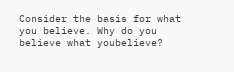Consider the basis for what you believe. Why do you believe what youbelieve?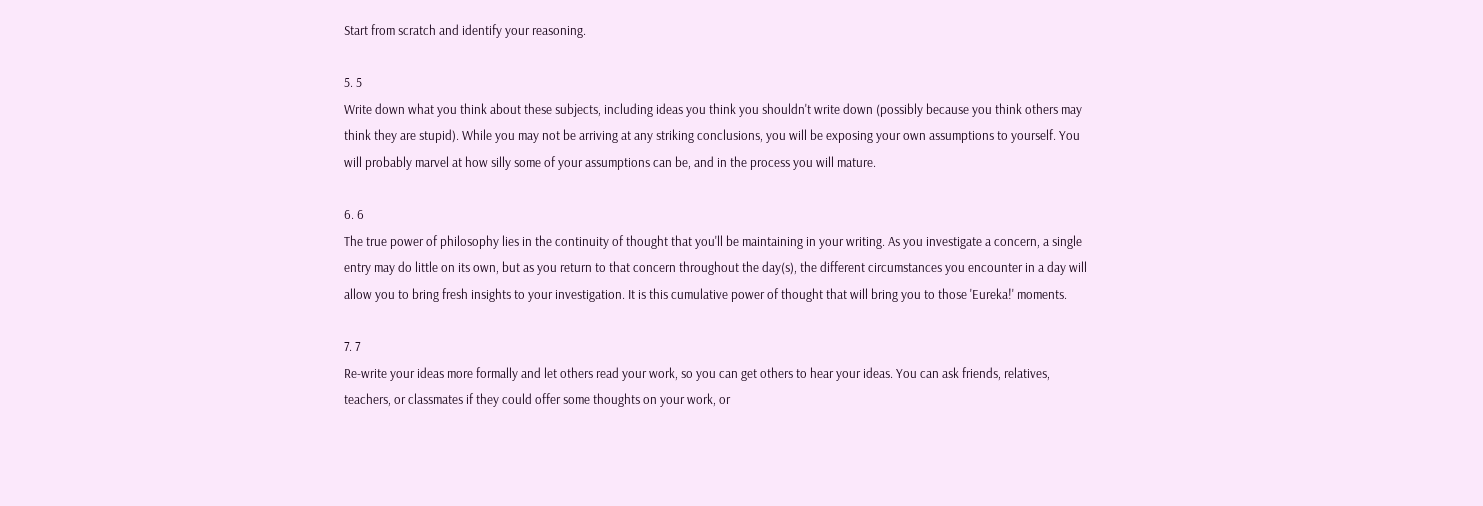Start from scratch and identify your reasoning.

5. 5
Write down what you think about these subjects, including ideas you think you shouldn't write down (possibly because you think others may think they are stupid). While you may not be arriving at any striking conclusions, you will be exposing your own assumptions to yourself. You will probably marvel at how silly some of your assumptions can be, and in the process you will mature.

6. 6
The true power of philosophy lies in the continuity of thought that you'll be maintaining in your writing. As you investigate a concern, a single entry may do little on its own, but as you return to that concern throughout the day(s), the different circumstances you encounter in a day will allow you to bring fresh insights to your investigation. It is this cumulative power of thought that will bring you to those 'Eureka!' moments.

7. 7
Re-write your ideas more formally and let others read your work, so you can get others to hear your ideas. You can ask friends, relatives, teachers, or classmates if they could offer some thoughts on your work, or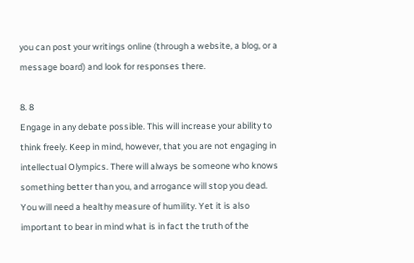you can post your writings online (through a website, a blog, or a message board) and look for responses there.

8. 8
Engage in any debate possible. This will increase your ability to think freely. Keep in mind, however, that you are not engaging in intellectual Olympics. There will always be someone who knows something better than you, and arrogance will stop you dead. You will need a healthy measure of humility. Yet it is also important to bear in mind what is in fact the truth of the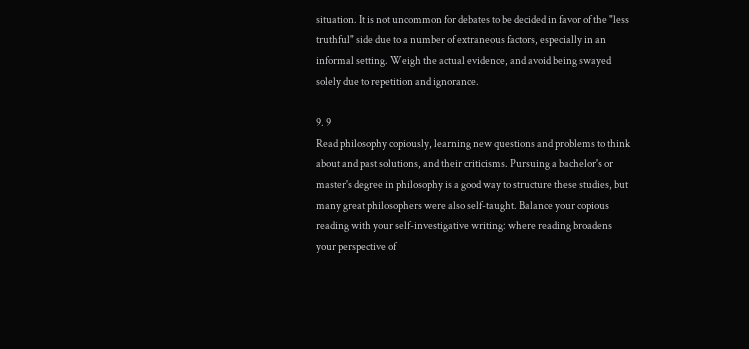situation. It is not uncommon for debates to be decided in favor of the "less truthful" side due to a number of extraneous factors, especially in an informal setting. Weigh the actual evidence, and avoid being swayed solely due to repetition and ignorance.

9. 9
Read philosophy copiously, learning new questions and problems to think about and past solutions, and their criticisms. Pursuing a bachelor's or master's degree in philosophy is a good way to structure these studies, but many great philosophers were also self-taught. Balance your copious reading with your self-investigative writing: where reading broadens your perspective of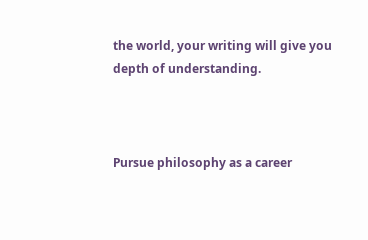the world, your writing will give you depth of understanding.



Pursue philosophy as a career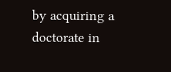by acquiring a doctorate in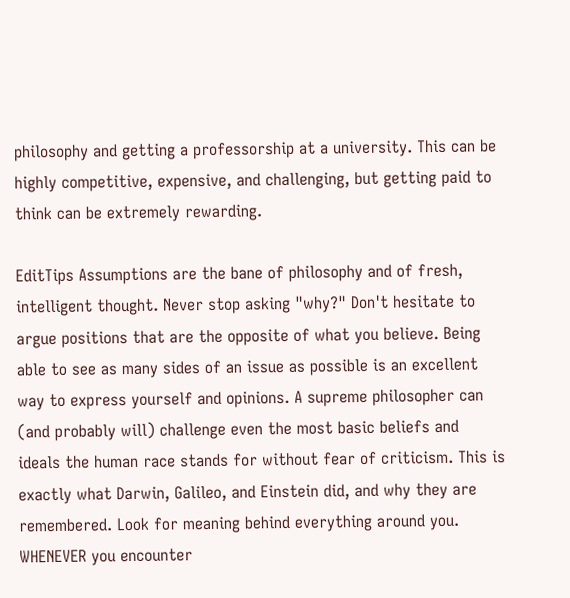philosophy and getting a professorship at a university. This can be highly competitive, expensive, and challenging, but getting paid to think can be extremely rewarding.

EditTips Assumptions are the bane of philosophy and of fresh, intelligent thought. Never stop asking "why?" Don't hesitate to argue positions that are the opposite of what you believe. Being able to see as many sides of an issue as possible is an excellent way to express yourself and opinions. A supreme philosopher can (and probably will) challenge even the most basic beliefs and ideals the human race stands for without fear of criticism. This is exactly what Darwin, Galileo, and Einstein did, and why they are remembered. Look for meaning behind everything around you. WHENEVER you encounter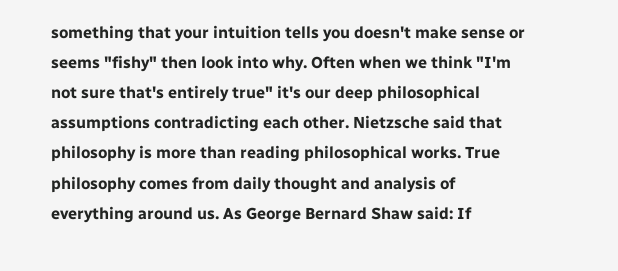something that your intuition tells you doesn't make sense or seems "fishy" then look into why. Often when we think "I'm not sure that's entirely true" it's our deep philosophical assumptions contradicting each other. Nietzsche said that philosophy is more than reading philosophical works. True philosophy comes from daily thought and analysis of everything around us. As George Bernard Shaw said: If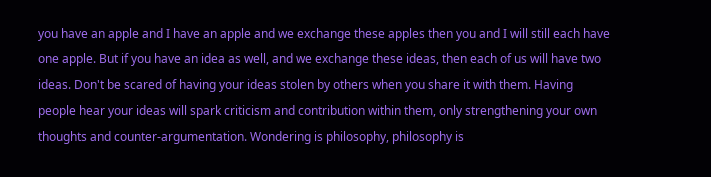you have an apple and I have an apple and we exchange these apples then you and I will still each have one apple. But if you have an idea as well, and we exchange these ideas, then each of us will have two ideas. Don't be scared of having your ideas stolen by others when you share it with them. Having people hear your ideas will spark criticism and contribution within them, only strengthening your own thoughts and counter-argumentation. Wondering is philosophy, philosophy is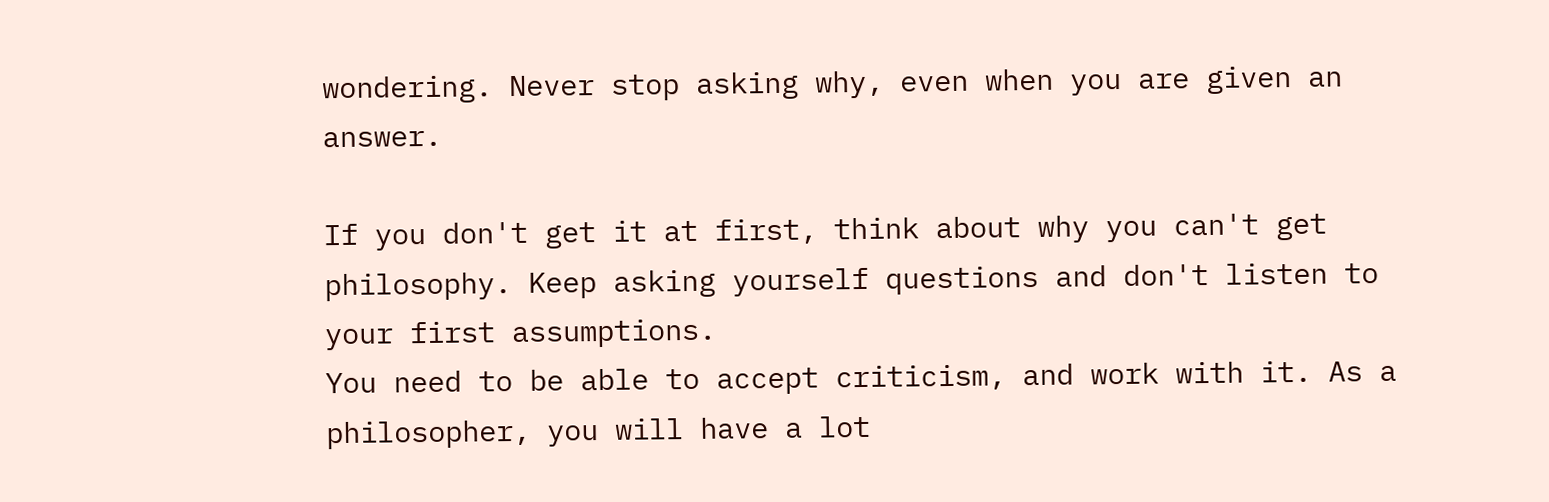wondering. Never stop asking why, even when you are given an answer.

If you don't get it at first, think about why you can't get philosophy. Keep asking yourself questions and don't listen to your first assumptions.
You need to be able to accept criticism, and work with it. As a philosopher, you will have a lot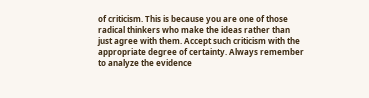of criticism. This is because you are one of those radical thinkers who make the ideas rather than just agree with them. Accept such criticism with the appropriate degree of certainty. Always remember to analyze the evidence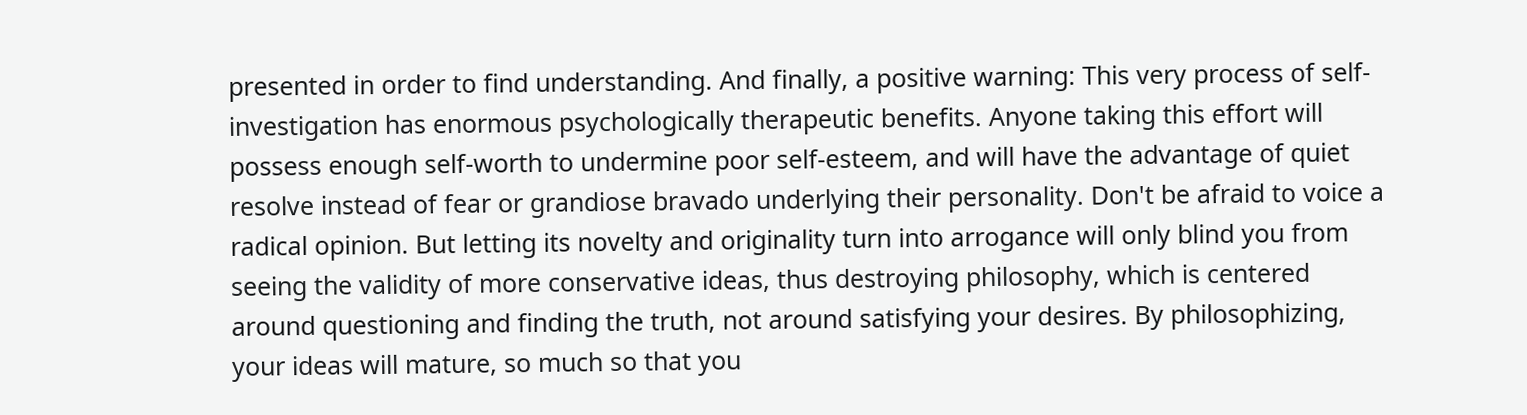presented in order to find understanding. And finally, a positive warning: This very process of self-investigation has enormous psychologically therapeutic benefits. Anyone taking this effort will possess enough self-worth to undermine poor self-esteem, and will have the advantage of quiet resolve instead of fear or grandiose bravado underlying their personality. Don't be afraid to voice a radical opinion. But letting its novelty and originality turn into arrogance will only blind you from seeing the validity of more conservative ideas, thus destroying philosophy, which is centered around questioning and finding the truth, not around satisfying your desires. By philosophizing, your ideas will mature, so much so that you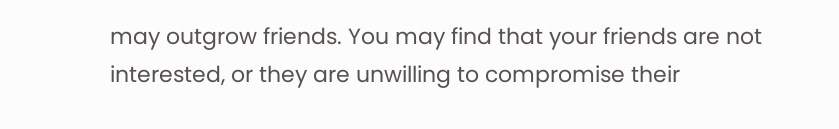may outgrow friends. You may find that your friends are not interested, or they are unwilling to compromise their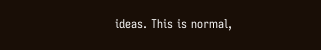ideas. This is normal,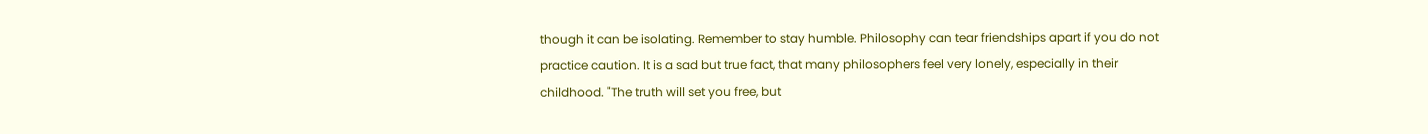though it can be isolating. Remember to stay humble. Philosophy can tear friendships apart if you do not practice caution. It is a sad but true fact, that many philosophers feel very lonely, especially in their childhood. "The truth will set you free, but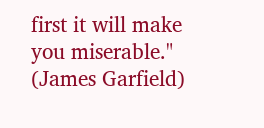first it will make you miserable." (James Garfield)